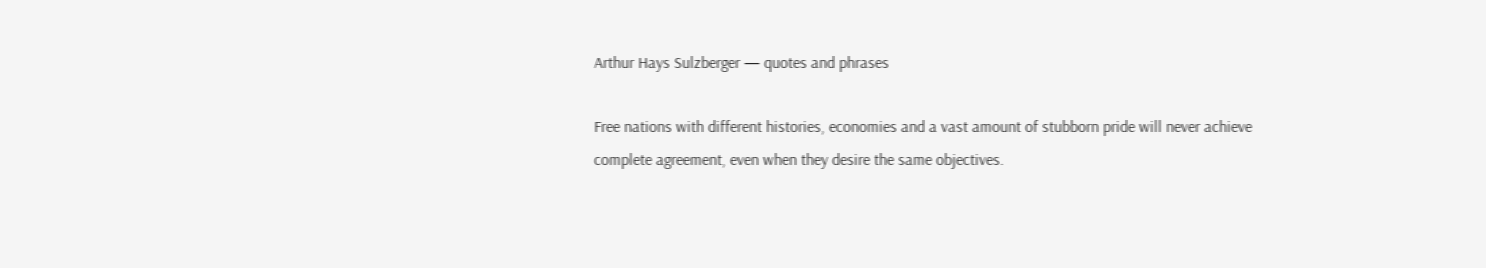Arthur Hays Sulzberger — quotes and phrases

Free nations with different histories, economies and a vast amount of stubborn pride will never achieve complete agreement, even when they desire the same objectives.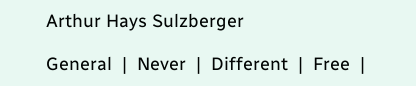Arthur Hays Sulzberger

General  |  Never  |  Different  |  Free  |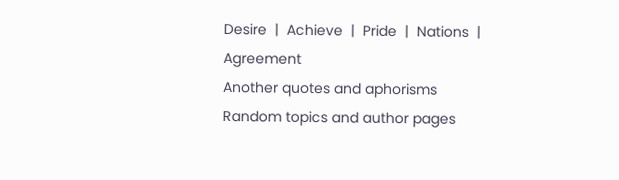Desire  |  Achieve  |  Pride  |  Nations  |  Agreement
Another quotes and aphorisms
Random topics and author pages